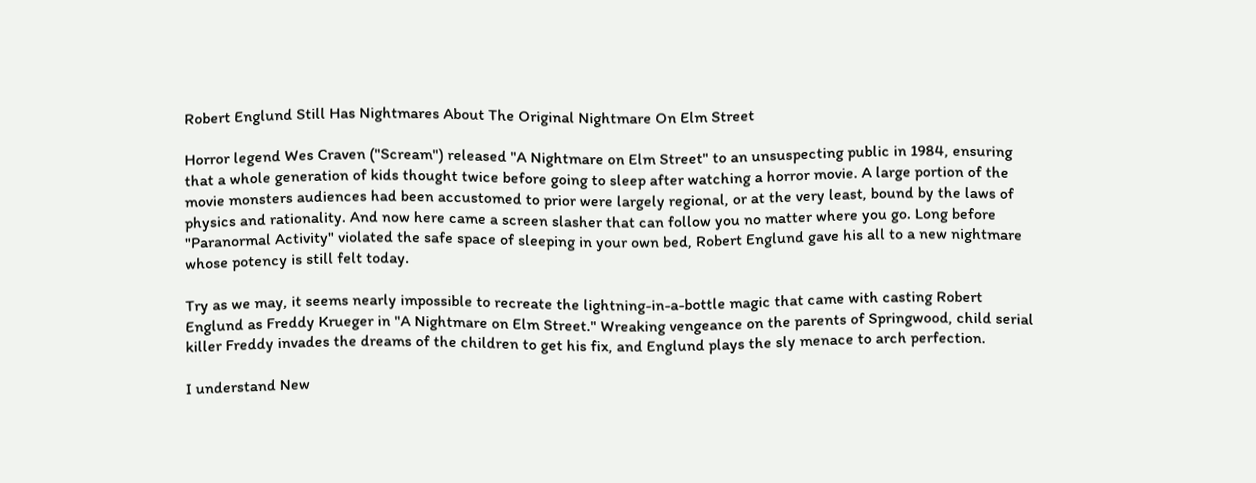Robert Englund Still Has Nightmares About The Original Nightmare On Elm Street

Horror legend Wes Craven ("Scream") released "A Nightmare on Elm Street" to an unsuspecting public in 1984, ensuring that a whole generation of kids thought twice before going to sleep after watching a horror movie. A large portion of the movie monsters audiences had been accustomed to prior were largely regional, or at the very least, bound by the laws of physics and rationality. And now here came a screen slasher that can follow you no matter where you go. Long before "Paranormal Activity" violated the safe space of sleeping in your own bed, Robert Englund gave his all to a new nightmare whose potency is still felt today.

Try as we may, it seems nearly impossible to recreate the lightning-in-a-bottle magic that came with casting Robert Englund as Freddy Krueger in "A Nightmare on Elm Street." Wreaking vengeance on the parents of Springwood, child serial killer Freddy invades the dreams of the children to get his fix, and Englund plays the sly menace to arch perfection.

I understand New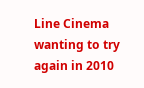Line Cinema wanting to try again in 2010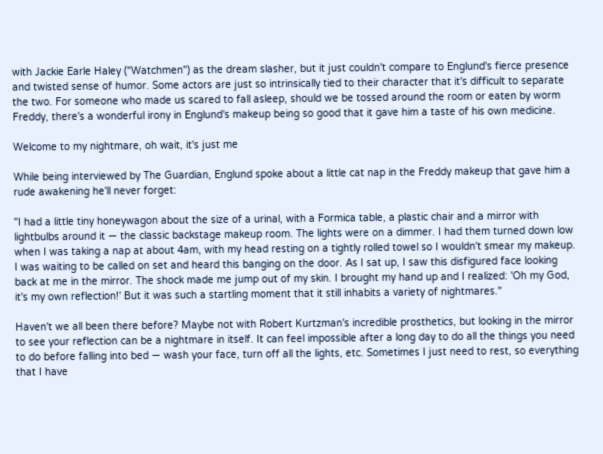with Jackie Earle Haley ("Watchmen") as the dream slasher, but it just couldn't compare to Englund's fierce presence and twisted sense of humor. Some actors are just so intrinsically tied to their character that it's difficult to separate the two. For someone who made us scared to fall asleep, should we be tossed around the room or eaten by worm Freddy, there's a wonderful irony in Englund's makeup being so good that it gave him a taste of his own medicine.

Welcome to my nightmare, oh wait, it's just me

While being interviewed by The Guardian, Englund spoke about a little cat nap in the Freddy makeup that gave him a rude awakening he'll never forget:

"I had a little tiny honeywagon about the size of a urinal, with a Formica table, a plastic chair and a mirror with lightbulbs around it — the classic backstage makeup room. The lights were on a dimmer. I had them turned down low when I was taking a nap at about 4am, with my head resting on a tightly rolled towel so I wouldn't smear my makeup. I was waiting to be called on set and heard this banging on the door. As I sat up, I saw this disfigured face looking back at me in the mirror. The shock made me jump out of my skin. I brought my hand up and I realized: 'Oh my God, it's my own reflection!' But it was such a startling moment that it still inhabits a variety of nightmares."

Haven't we all been there before? Maybe not with Robert Kurtzman's incredible prosthetics, but looking in the mirror to see your reflection can be a nightmare in itself. It can feel impossible after a long day to do all the things you need to do before falling into bed — wash your face, turn off all the lights, etc. Sometimes I just need to rest, so everything that I have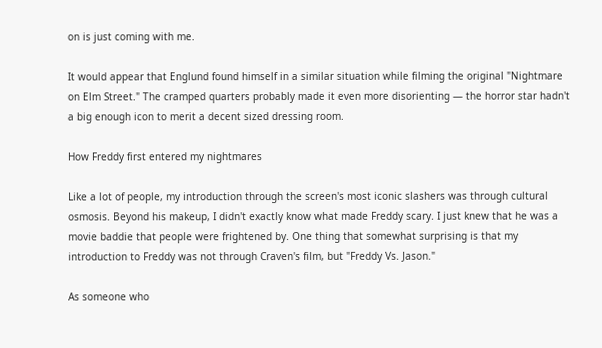on is just coming with me.

It would appear that Englund found himself in a similar situation while filming the original "Nightmare on Elm Street." The cramped quarters probably made it even more disorienting — the horror star hadn't a big enough icon to merit a decent sized dressing room.

How Freddy first entered my nightmares

Like a lot of people, my introduction through the screen's most iconic slashers was through cultural osmosis. Beyond his makeup, I didn't exactly know what made Freddy scary. I just knew that he was a movie baddie that people were frightened by. One thing that somewhat surprising is that my introduction to Freddy was not through Craven's film, but "Freddy Vs. Jason."

As someone who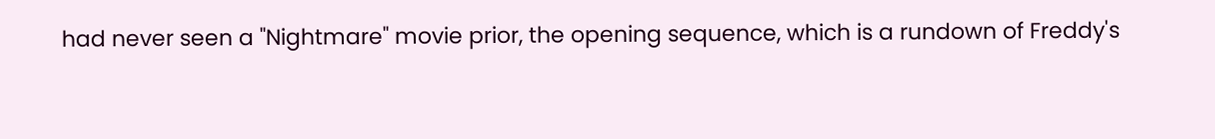had never seen a "Nightmare" movie prior, the opening sequence, which is a rundown of Freddy's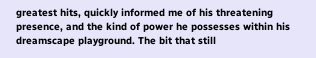greatest hits, quickly informed me of his threatening presence, and the kind of power he possesses within his dreamscape playground. The bit that still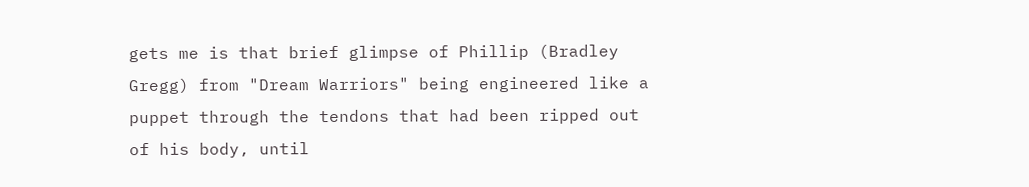gets me is that brief glimpse of Phillip (Bradley Gregg) from "Dream Warriors" being engineered like a puppet through the tendons that had been ripped out of his body, until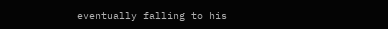eventually falling to his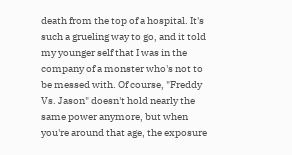death from the top of a hospital. It's such a grueling way to go, and it told my younger self that I was in the company of a monster who's not to be messed with. Of course, "Freddy Vs. Jason" doesn't hold nearly the same power anymore, but when you're around that age, the exposure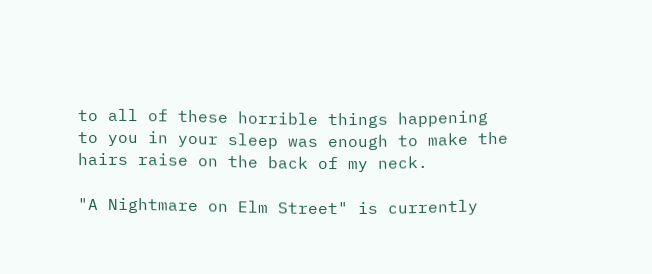to all of these horrible things happening to you in your sleep was enough to make the hairs raise on the back of my neck.

"A Nightmare on Elm Street" is currently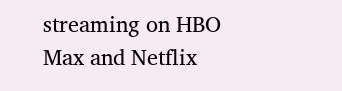streaming on HBO Max and Netflix